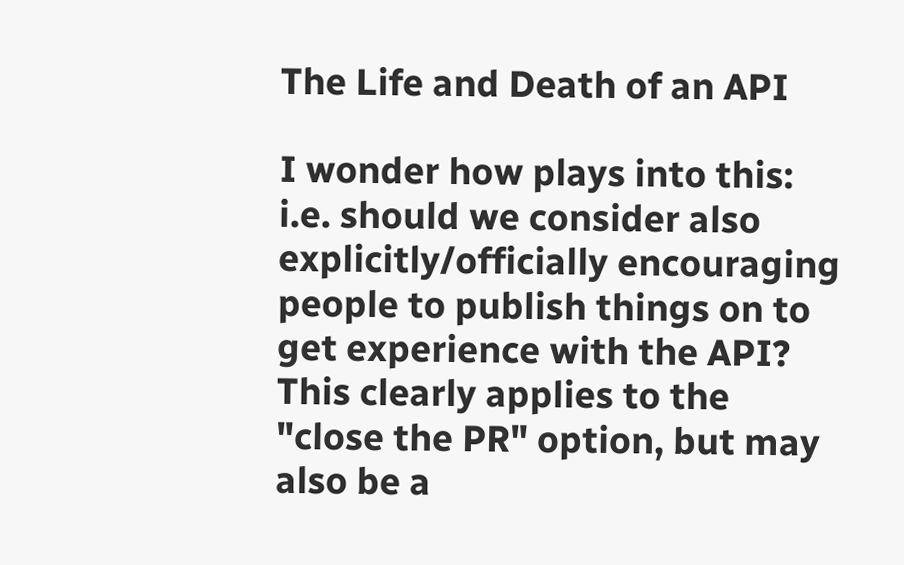The Life and Death of an API

I wonder how plays into this: i.e. should we consider also explicitly/officially encouraging people to publish things on to get experience with the API? This clearly applies to the "close the PR" option, but may also be a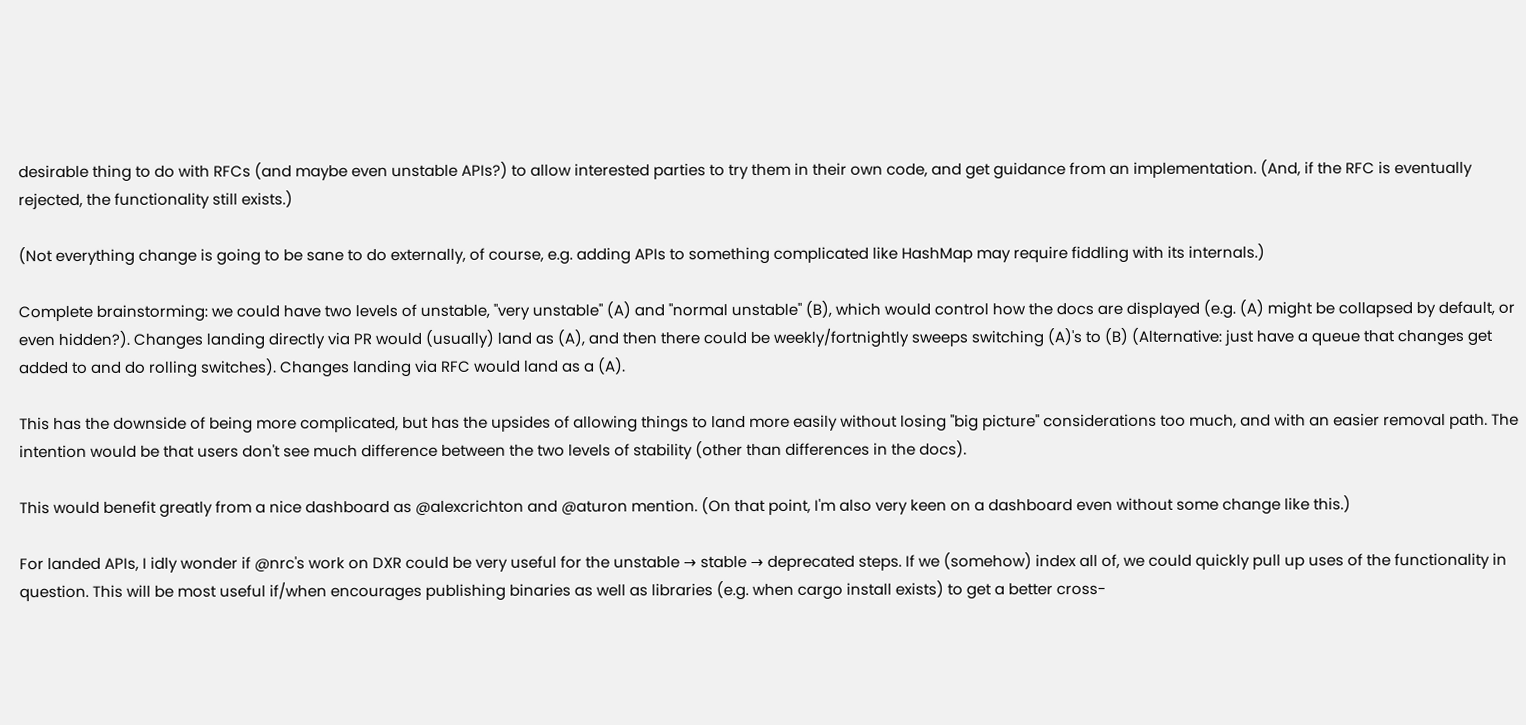desirable thing to do with RFCs (and maybe even unstable APIs?) to allow interested parties to try them in their own code, and get guidance from an implementation. (And, if the RFC is eventually rejected, the functionality still exists.)

(Not everything change is going to be sane to do externally, of course, e.g. adding APIs to something complicated like HashMap may require fiddling with its internals.)

Complete brainstorming: we could have two levels of unstable, "very unstable" (A) and "normal unstable" (B), which would control how the docs are displayed (e.g. (A) might be collapsed by default, or even hidden?). Changes landing directly via PR would (usually) land as (A), and then there could be weekly/fortnightly sweeps switching (A)'s to (B) (Alternative: just have a queue that changes get added to and do rolling switches). Changes landing via RFC would land as a (A).

This has the downside of being more complicated, but has the upsides of allowing things to land more easily without losing "big picture" considerations too much, and with an easier removal path. The intention would be that users don't see much difference between the two levels of stability (other than differences in the docs).

This would benefit greatly from a nice dashboard as @alexcrichton and @aturon mention. (On that point, I'm also very keen on a dashboard even without some change like this.)

For landed APIs, I idly wonder if @nrc's work on DXR could be very useful for the unstable → stable → deprecated steps. If we (somehow) index all of, we could quickly pull up uses of the functionality in question. This will be most useful if/when encourages publishing binaries as well as libraries (e.g. when cargo install exists) to get a better cross-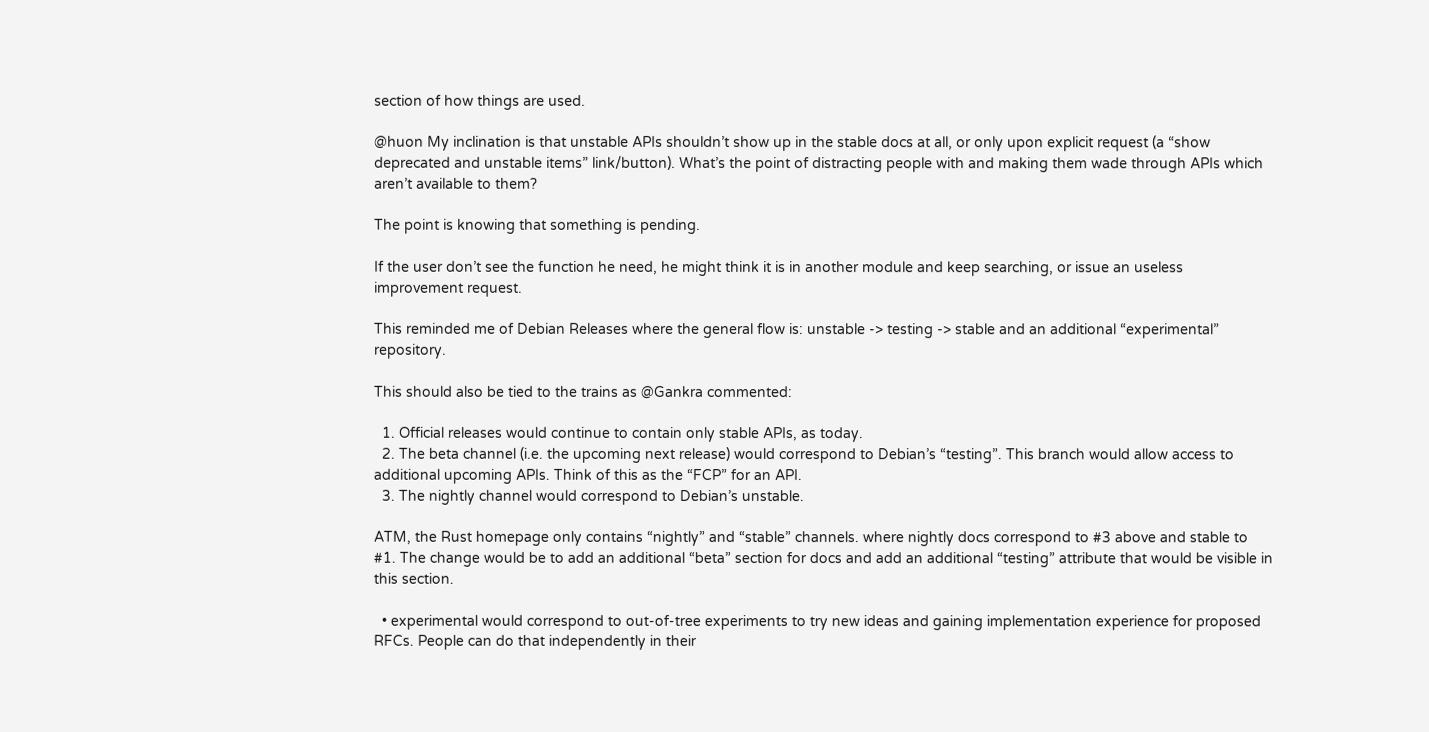section of how things are used.

@huon My inclination is that unstable APIs shouldn’t show up in the stable docs at all, or only upon explicit request (a “show deprecated and unstable items” link/button). What’s the point of distracting people with and making them wade through APIs which aren’t available to them?

The point is knowing that something is pending.

If the user don’t see the function he need, he might think it is in another module and keep searching, or issue an useless improvement request.

This reminded me of Debian Releases where the general flow is: unstable -> testing -> stable and an additional “experimental” repository.

This should also be tied to the trains as @Gankra commented:

  1. Official releases would continue to contain only stable APIs, as today.
  2. The beta channel (i.e. the upcoming next release) would correspond to Debian’s “testing”. This branch would allow access to additional upcoming APIs. Think of this as the “FCP” for an API.
  3. The nightly channel would correspond to Debian’s unstable.

ATM, the Rust homepage only contains “nightly” and “stable” channels. where nightly docs correspond to #3 above and stable to #1. The change would be to add an additional “beta” section for docs and add an additional “testing” attribute that would be visible in this section.

  • experimental would correspond to out-of-tree experiments to try new ideas and gaining implementation experience for proposed RFCs. People can do that independently in their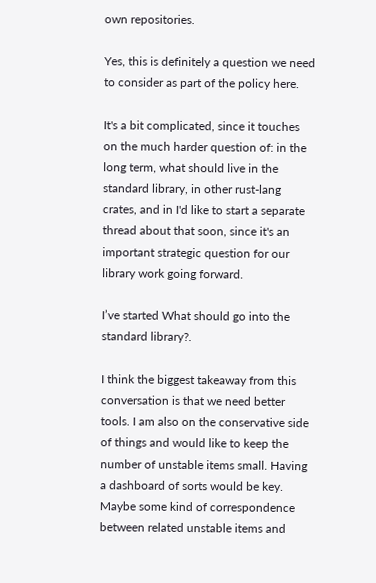own repositories.

Yes, this is definitely a question we need to consider as part of the policy here.

It's a bit complicated, since it touches on the much harder question of: in the long term, what should live in the standard library, in other rust-lang crates, and in I'd like to start a separate thread about that soon, since it's an important strategic question for our library work going forward.

I’ve started What should go into the standard library?.

I think the biggest takeaway from this conversation is that we need better tools. I am also on the conservative side of things and would like to keep the number of unstable items small. Having a dashboard of sorts would be key. Maybe some kind of correspondence between related unstable items and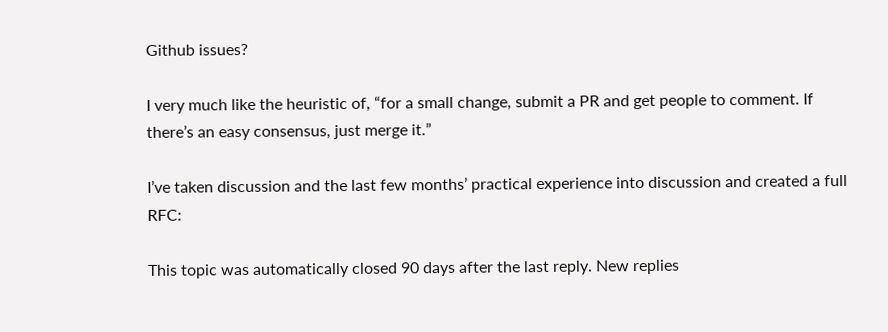Github issues?

I very much like the heuristic of, “for a small change, submit a PR and get people to comment. If there’s an easy consensus, just merge it.”

I’ve taken discussion and the last few months’ practical experience into discussion and created a full RFC:

This topic was automatically closed 90 days after the last reply. New replies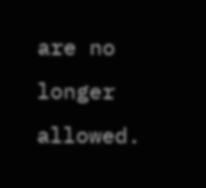are no longer allowed.